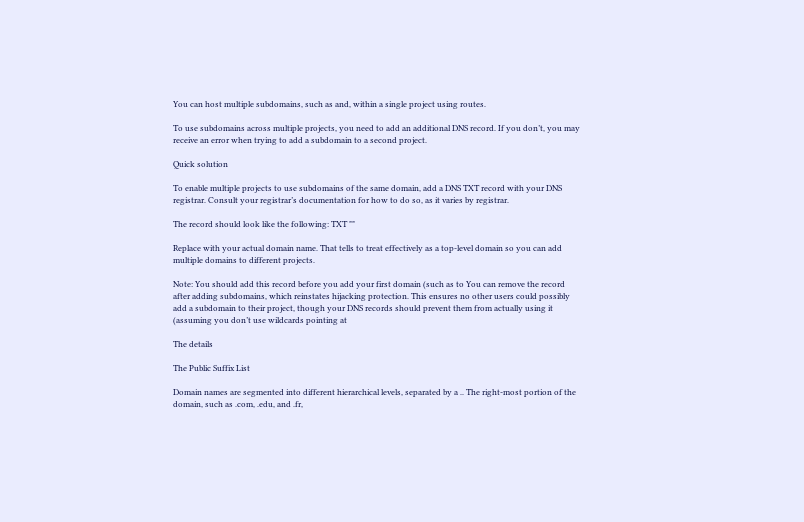You can host multiple subdomains, such as and, within a single project using routes.

To use subdomains across multiple projects, you need to add an additional DNS record. If you don’t, you may receive an error when trying to add a subdomain to a second project.

Quick solution

To enable multiple projects to use subdomains of the same domain, add a DNS TXT record with your DNS registrar. Consult your registrar’s documentation for how to do so, as it varies by registrar.

The record should look like the following: TXT ""

Replace with your actual domain name. That tells to treat effectively as a top-level domain so you can add multiple domains to different projects.

Note: You should add this record before you add your first domain (such as to You can remove the record after adding subdomains, which reinstates hijacking protection. This ensures no other users could possibly add a subdomain to their project, though your DNS records should prevent them from actually using it (assuming you don’t use wildcards pointing at

The details

The Public Suffix List

Domain names are segmented into different hierarchical levels, separated by a .. The right-most portion of the domain, such as .com, .edu, and .fr,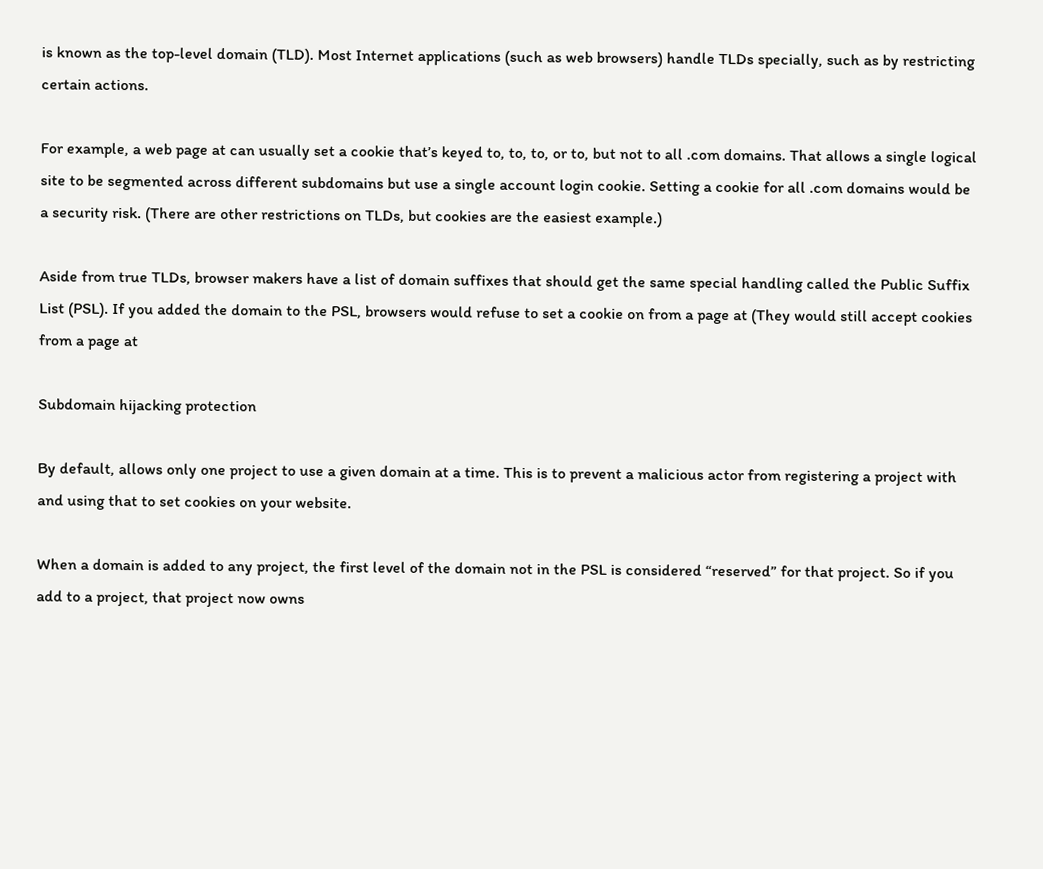is known as the top-level domain (TLD). Most Internet applications (such as web browsers) handle TLDs specially, such as by restricting certain actions.

For example, a web page at can usually set a cookie that’s keyed to, to, to, or to, but not to all .com domains. That allows a single logical site to be segmented across different subdomains but use a single account login cookie. Setting a cookie for all .com domains would be a security risk. (There are other restrictions on TLDs, but cookies are the easiest example.)

Aside from true TLDs, browser makers have a list of domain suffixes that should get the same special handling called the Public Suffix List (PSL). If you added the domain to the PSL, browsers would refuse to set a cookie on from a page at (They would still accept cookies from a page at

Subdomain hijacking protection

By default, allows only one project to use a given domain at a time. This is to prevent a malicious actor from registering a project with and using that to set cookies on your website.

When a domain is added to any project, the first level of the domain not in the PSL is considered “reserved” for that project. So if you add to a project, that project now owns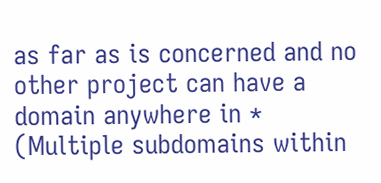as far as is concerned and no other project can have a domain anywhere in * (Multiple subdomains within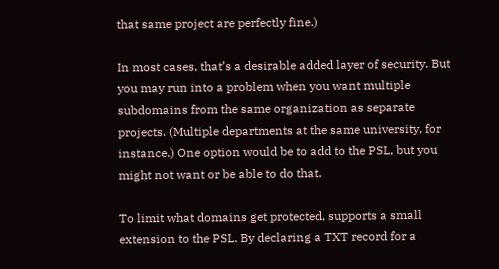that same project are perfectly fine.)

In most cases, that’s a desirable added layer of security. But you may run into a problem when you want multiple subdomains from the same organization as separate projects. (Multiple departments at the same university, for instance.) One option would be to add to the PSL, but you might not want or be able to do that.

To limit what domains get protected, supports a small extension to the PSL. By declaring a TXT record for a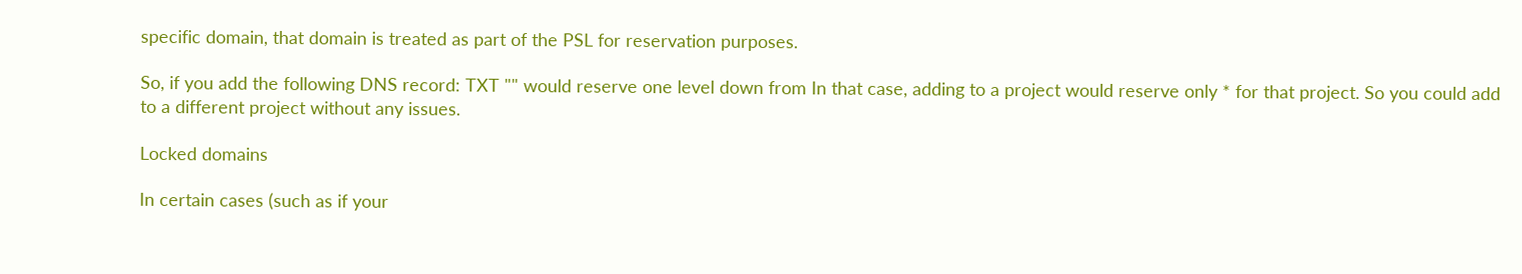specific domain, that domain is treated as part of the PSL for reservation purposes.

So, if you add the following DNS record: TXT "" would reserve one level down from In that case, adding to a project would reserve only * for that project. So you could add to a different project without any issues.

Locked domains

In certain cases (such as if your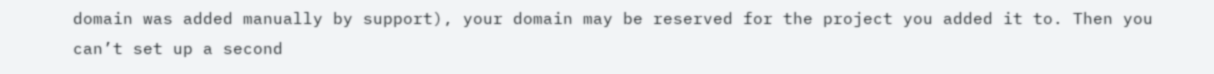domain was added manually by support), your domain may be reserved for the project you added it to. Then you can’t set up a second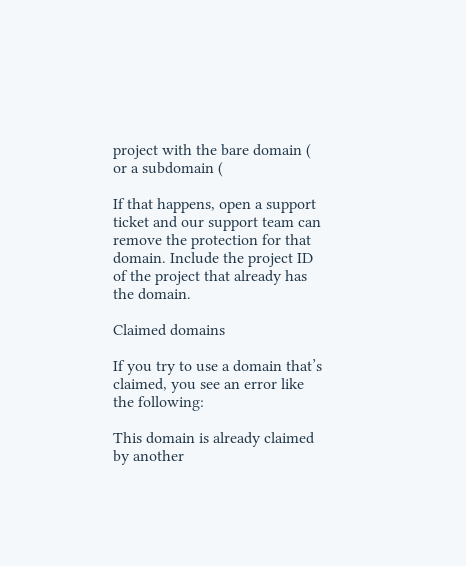project with the bare domain ( or a subdomain (

If that happens, open a support ticket and our support team can remove the protection for that domain. Include the project ID of the project that already has the domain.

Claimed domains

If you try to use a domain that’s claimed, you see an error like the following:

This domain is already claimed by another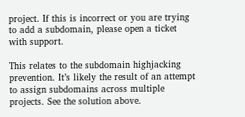project. If this is incorrect or you are trying to add a subdomain, please open a ticket with support.

This relates to the subdomain highjacking prevention. It’s likely the result of an attempt to assign subdomains across multiple projects. See the solution above.